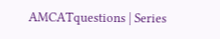AMCATquestions | Series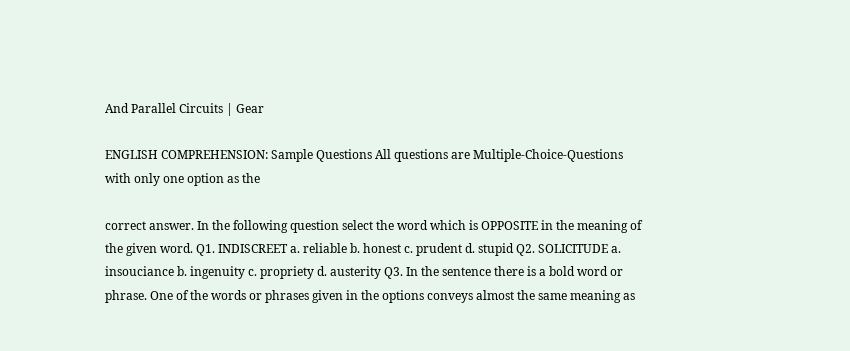And Parallel Circuits | Gear

ENGLISH COMPREHENSION: Sample Questions All questions are Multiple-Choice-Questions with only one option as the

correct answer. In the following question select the word which is OPPOSITE in the meaning of the given word. Q1. INDISCREET a. reliable b. honest c. prudent d. stupid Q2. SOLICITUDE a. insouciance b. ingenuity c. propriety d. austerity Q3. In the sentence there is a bold word or phrase. One of the words or phrases given in the options conveys almost the same meaning as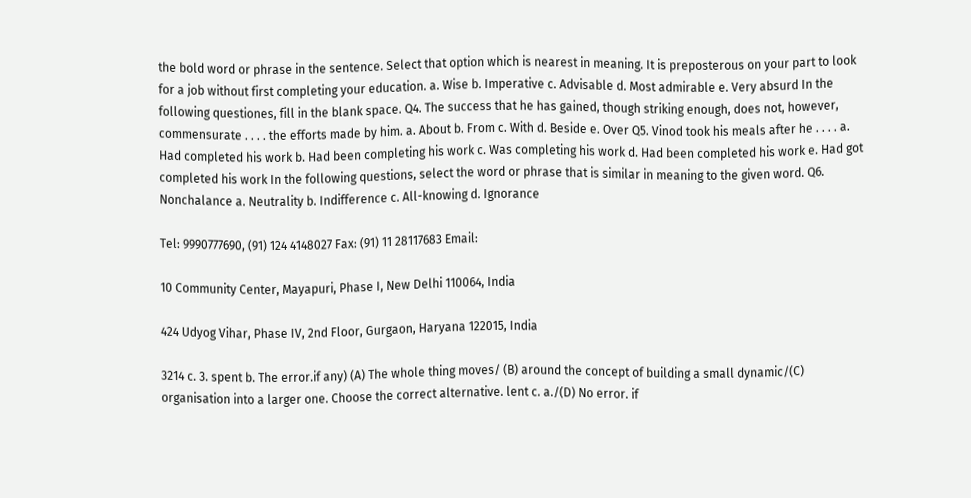the bold word or phrase in the sentence. Select that option which is nearest in meaning. It is preposterous on your part to look for a job without first completing your education. a. Wise b. Imperative c. Advisable d. Most admirable e. Very absurd In the following questiones, fill in the blank space. Q4. The success that he has gained, though striking enough, does not, however, commensurate . . . . the efforts made by him. a. About b. From c. With d. Beside e. Over Q5. Vinod took his meals after he . . . . a. Had completed his work b. Had been completing his work c. Was completing his work d. Had been completed his work e. Had got completed his work In the following questions, select the word or phrase that is similar in meaning to the given word. Q6. Nonchalance a. Neutrality b. Indifference c. All-knowing d. Ignorance

Tel: 9990777690, (91) 124 4148027 Fax: (91) 11 28117683 Email:

10 Community Center, Mayapuri, Phase I, New Delhi 110064, India

424 Udyog Vihar, Phase IV, 2nd Floor, Gurgaon, Haryana 122015, India

3214 c. 3. spent b. The error.if any) (A) The whole thing moves/ (B) around the concept of building a small dynamic/(C) organisation into a larger one. Choose the correct alternative. lent c. a./(D) No error. if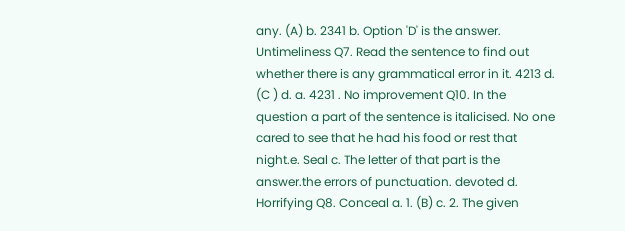any. (A) b. 2341 b. Option 'D' is the answer. Untimeliness Q7. Read the sentence to find out whether there is any grammatical error in it. 4213 d. (C ) d. a. 4231 . No improvement Q10. In the question a part of the sentence is italicised. No one cared to see that he had his food or rest that night.e. Seal c. The letter of that part is the answer.the errors of punctuation. devoted d. Horrifying Q8. Conceal a. 1. (B) c. 2. The given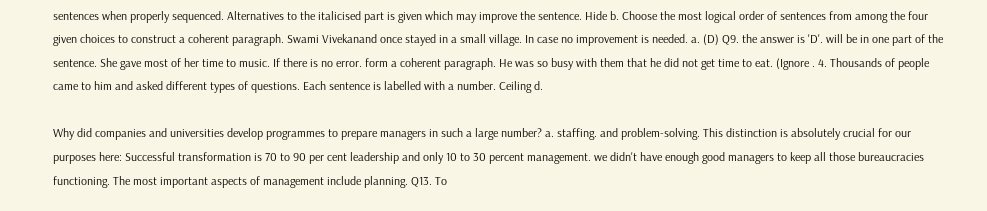sentences when properly sequenced. Alternatives to the italicised part is given which may improve the sentence. Hide b. Choose the most logical order of sentences from among the four given choices to construct a coherent paragraph. Swami Vivekanand once stayed in a small village. In case no improvement is needed. a. (D) Q9. the answer is 'D'. will be in one part of the sentence. She gave most of her time to music. If there is no error. form a coherent paragraph. He was so busy with them that he did not get time to eat. (Ignore . 4. Thousands of people came to him and asked different types of questions. Each sentence is labelled with a number. Ceiling d.

Why did companies and universities develop programmes to prepare managers in such a large number? a. staffing. and problem-solving. This distinction is absolutely crucial for our purposes here: Successful transformation is 70 to 90 per cent leadership and only 10 to 30 percent management. we didn't have enough good managers to keep all those bureaucracies functioning. The most important aspects of management include planning. Q13. To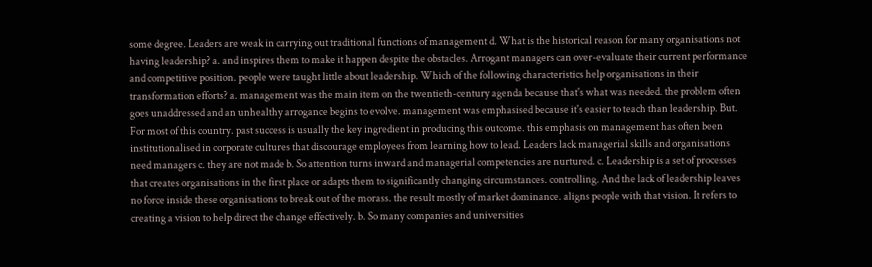some degree. Leaders are weak in carrying out traditional functions of management d. What is the historical reason for many organisations not having leadership? a. and inspires them to make it happen despite the obstacles. Arrogant managers can over-evaluate their current performance and competitive position. people were taught little about leadership. Which of the following characteristics help organisations in their transformation efforts? a. management was the main item on the twentieth-century agenda because that's what was needed. the problem often goes unaddressed and an unhealthy arrogance begins to evolve. management was emphasised because it's easier to teach than leadership. But. For most of this country. past success is usually the key ingredient in producing this outcome. this emphasis on management has often been institutionalised in corporate cultures that discourage employees from learning how to lead. Leaders lack managerial skills and organisations need managers c. they are not made b. So attention turns inward and managerial competencies are nurtured. c. Leadership is a set of processes that creates organisations in the first place or adapts them to significantly changing circumstances. controlling. And the lack of leadership leaves no force inside these organisations to break out of the morass. the result mostly of market dominance. aligns people with that vision. It refers to creating a vision to help direct the change effectively. b. So many companies and universities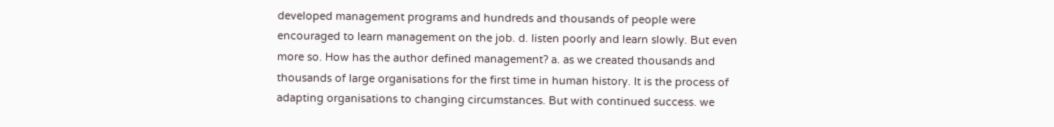developed management programs and hundreds and thousands of people were encouraged to learn management on the job. d. listen poorly and learn slowly. But even more so. How has the author defined management? a. as we created thousands and thousands of large organisations for the first time in human history. It is the process of adapting organisations to changing circumstances. But with continued success. we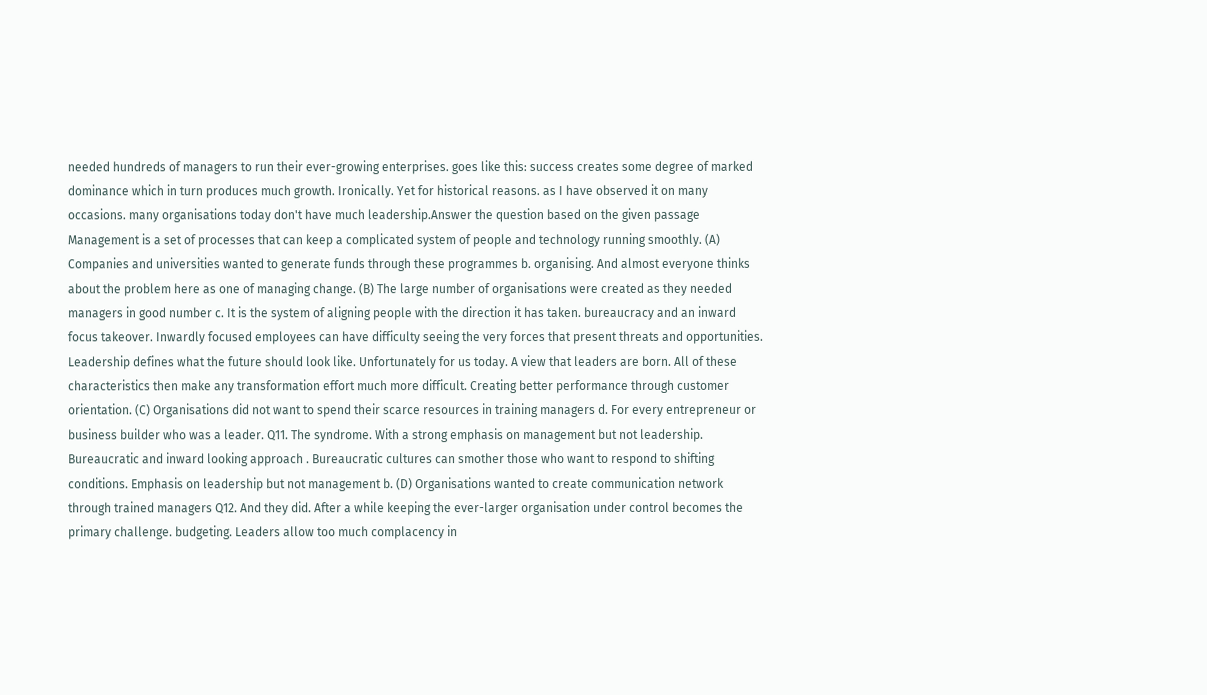needed hundreds of managers to run their ever-growing enterprises. goes like this: success creates some degree of marked dominance which in turn produces much growth. Ironically. Yet for historical reasons. as I have observed it on many occasions. many organisations today don't have much leadership.Answer the question based on the given passage Management is a set of processes that can keep a complicated system of people and technology running smoothly. (A) Companies and universities wanted to generate funds through these programmes b. organising. And almost everyone thinks about the problem here as one of managing change. (B) The large number of organisations were created as they needed managers in good number c. It is the system of aligning people with the direction it has taken. bureaucracy and an inward focus takeover. Inwardly focused employees can have difficulty seeing the very forces that present threats and opportunities. Leadership defines what the future should look like. Unfortunately for us today. A view that leaders are born. All of these characteristics then make any transformation effort much more difficult. Creating better performance through customer orientation. (C) Organisations did not want to spend their scarce resources in training managers d. For every entrepreneur or business builder who was a leader. Q11. The syndrome. With a strong emphasis on management but not leadership. Bureaucratic and inward looking approach . Bureaucratic cultures can smother those who want to respond to shifting conditions. Emphasis on leadership but not management b. (D) Organisations wanted to create communication network through trained managers Q12. And they did. After a while keeping the ever-larger organisation under control becomes the primary challenge. budgeting. Leaders allow too much complacency in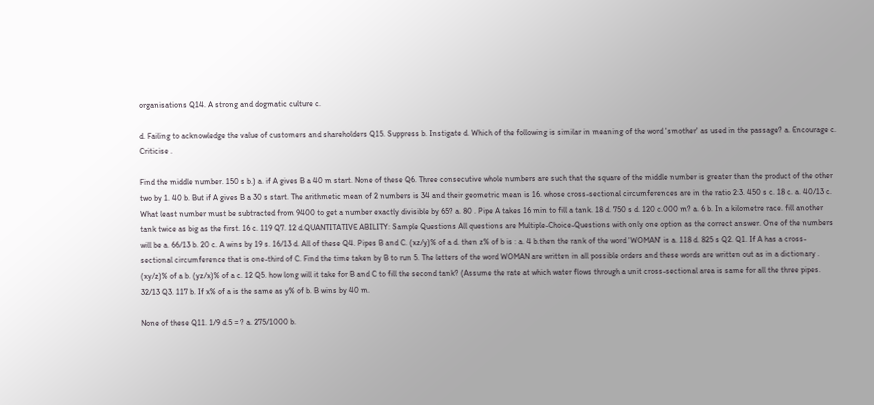organisations Q14. A strong and dogmatic culture c.

d. Failing to acknowledge the value of customers and shareholders Q15. Suppress b. Instigate d. Which of the following is similar in meaning of the word 'smother' as used in the passage? a. Encourage c. Criticise .

Find the middle number. 150 s b.) a. if A gives B a 40 m start. None of these Q6. Three consecutive whole numbers are such that the square of the middle number is greater than the product of the other two by 1. 40 b. But if A gives B a 30 s start. The arithmetic mean of 2 numbers is 34 and their geometric mean is 16. whose cross-sectional circumferences are in the ratio 2:3. 450 s c. 18 c. a. 40/13 c. What least number must be subtracted from 9400 to get a number exactly divisible by 65? a. 80 . Pipe A takes 16 min to fill a tank. 18 d. 750 s d. 120 c.000 m? a. 6 b. In a kilometre race. fill another tank twice as big as the first. 16 c. 119 Q7. 12 d.QUANTITATIVE ABILITY: Sample Questions All questions are Multiple-Choice-Questions with only one option as the correct answer. One of the numbers will be a. 66/13 b. 20 c. A wins by 19 s. 16/13 d. All of these Q4. Pipes B and C. (xz/y)% of a d. then z% of b is : a. 4 b.then the rank of the word 'WOMAN' is a. 118 d. 825 s Q2. Q1. If A has a cross-sectional circumference that is one-third of C. Find the time taken by B to run 5. The letters of the word WOMAN are written in all possible orders and these words are written out as in a dictionary . (xy/z)% of a b. (yz/x)% of a c. 12 Q5. how long will it take for B and C to fill the second tank? (Assume the rate at which water flows through a unit cross-sectional area is same for all the three pipes. 32/13 Q3. 117 b. If x% of a is the same as y% of b. B wins by 40 m.

None of these Q11. 1/9 d.5 = ? a. 275/1000 b.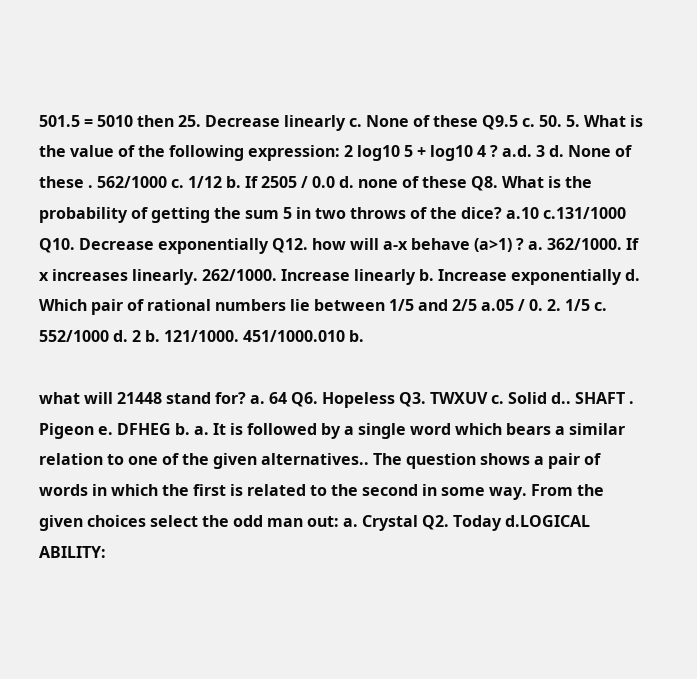501.5 = 5010 then 25. Decrease linearly c. None of these Q9.5 c. 50. 5. What is the value of the following expression: 2 log10 5 + log10 4 ? a.d. 3 d. None of these . 562/1000 c. 1/12 b. If 2505 / 0.0 d. none of these Q8. What is the probability of getting the sum 5 in two throws of the dice? a.10 c.131/1000 Q10. Decrease exponentially Q12. how will a-x behave (a>1) ? a. 362/1000. If x increases linearly. 262/1000. Increase linearly b. Increase exponentially d. Which pair of rational numbers lie between 1/5 and 2/5 a.05 / 0. 2. 1/5 c. 552/1000 d. 2 b. 121/1000. 451/1000.010 b.

what will 21448 stand for? a. 64 Q6. Hopeless Q3. TWXUV c. Solid d.. SHAFT . Pigeon e. DFHEG b. a. It is followed by a single word which bears a similar relation to one of the given alternatives.. The question shows a pair of words in which the first is related to the second in some way. From the given choices select the odd man out: a. Crystal Q2. Today d.LOGICAL ABILITY: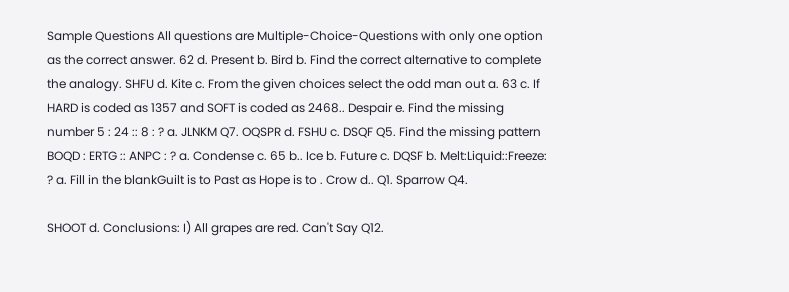Sample Questions All questions are Multiple-Choice-Questions with only one option as the correct answer. 62 d. Present b. Bird b. Find the correct alternative to complete the analogy. SHFU d. Kite c. From the given choices select the odd man out a. 63 c. If HARD is coded as 1357 and SOFT is coded as 2468.. Despair e. Find the missing number 5 : 24 :: 8 : ? a. JLNKM Q7. OQSPR d. FSHU c. DSQF Q5. Find the missing pattern BOQD : ERTG :: ANPC : ? a. Condense c. 65 b.. Ice b. Future c. DQSF b. Melt:Liquid::Freeze: ? a. Fill in the blankGuilt is to Past as Hope is to . Crow d.. Q1. Sparrow Q4.

SHOOT d. Conclusions: I) All grapes are red. Can't Say Q12.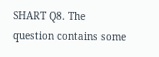SHART Q8. The question contains some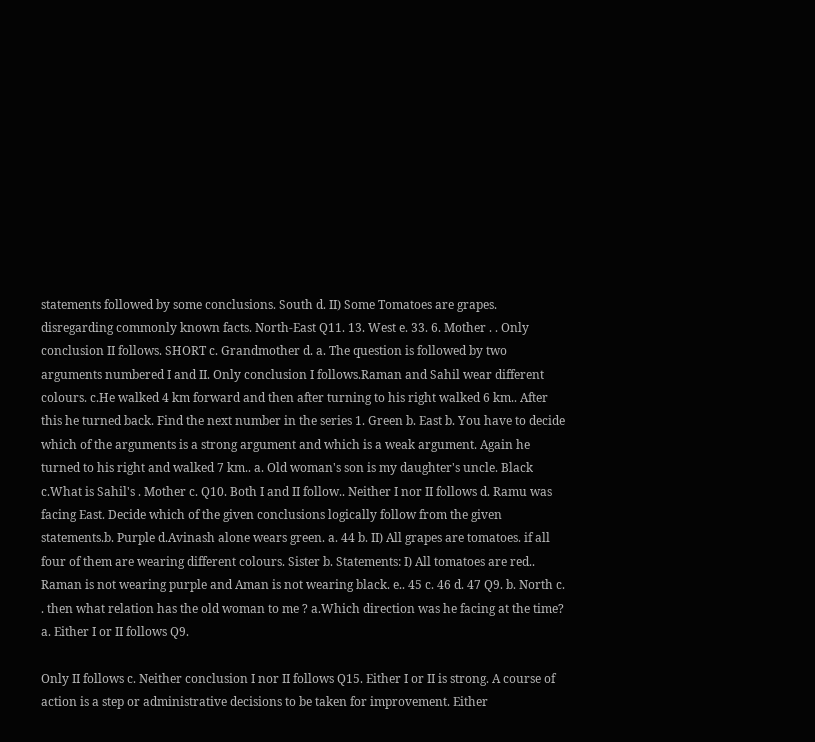statements followed by some conclusions. South d. II) Some Tomatoes are grapes. disregarding commonly known facts. North-East Q11. 13. West e. 33. 6. Mother . . Only conclusion II follows. SHORT c. Grandmother d. a. The question is followed by two arguments numbered I and II. Only conclusion I follows.Raman and Sahil wear different colours. c.He walked 4 km forward and then after turning to his right walked 6 km.. After this he turned back. Find the next number in the series 1. Green b. East b. You have to decide which of the arguments is a strong argument and which is a weak argument. Again he turned to his right and walked 7 km.. a. Old woman's son is my daughter's uncle. Black c.What is Sahil's . Mother c. Q10. Both I and II follow.. Neither I nor II follows d. Ramu was facing East. Decide which of the given conclusions logically follow from the given statements.b. Purple d.Avinash alone wears green. a. 44 b. II) All grapes are tomatoes. if all four of them are wearing different colours. Sister b. Statements: I) All tomatoes are red.. Raman is not wearing purple and Aman is not wearing black. e.. 45 c. 46 d. 47 Q9. b. North c. . then what relation has the old woman to me ? a.Which direction was he facing at the time? a. Either I or II follows Q9.

Only II follows c. Neither conclusion I nor II follows Q15. Either I or II is strong. A course of action is a step or administrative decisions to be taken for improvement. Either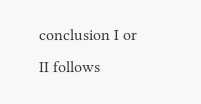conclusion I or II follows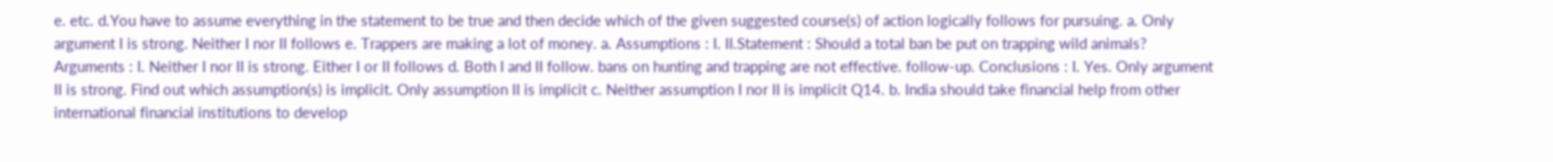e. etc. d.You have to assume everything in the statement to be true and then decide which of the given suggested course(s) of action logically follows for pursuing. a. Only argument I is strong. Neither I nor II follows e. Trappers are making a lot of money. a. Assumptions : I. II.Statement : Should a total ban be put on trapping wild animals? Arguments : I. Neither I nor II is strong. Either I or II follows d. Both I and II follow. bans on hunting and trapping are not effective. follow-up. Conclusions : I. Yes. Only argument II is strong. Find out which assumption(s) is implicit. Only assumption II is implicit c. Neither assumption I nor II is implicit Q14. b. India should take financial help from other international financial institutions to develop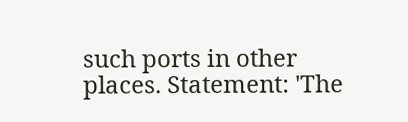such ports in other places. Statement: 'The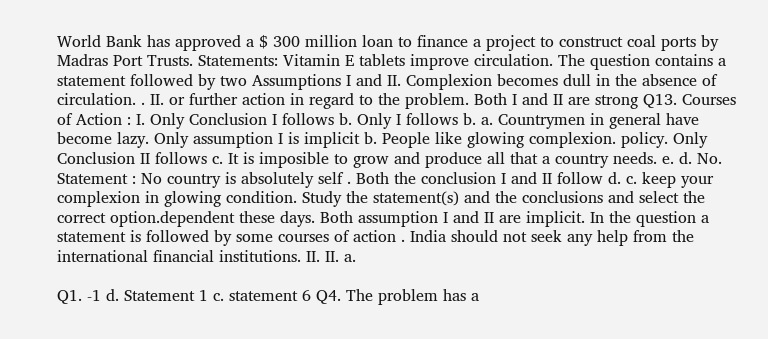World Bank has approved a $ 300 million loan to finance a project to construct coal ports by Madras Port Trusts. Statements: Vitamin E tablets improve circulation. The question contains a statement followed by two Assumptions I and II. Complexion becomes dull in the absence of circulation. . II. or further action in regard to the problem. Both I and II are strong Q13. Courses of Action : I. Only Conclusion I follows b. Only I follows b. a. Countrymen in general have become lazy. Only assumption I is implicit b. People like glowing complexion. policy. Only Conclusion II follows c. It is imposible to grow and produce all that a country needs. e. d. No. Statement : No country is absolutely self . Both the conclusion I and II follow d. c. keep your complexion in glowing condition. Study the statement(s) and the conclusions and select the correct option.dependent these days. Both assumption I and II are implicit. In the question a statement is followed by some courses of action . India should not seek any help from the international financial institutions. II. II. a.

Q1. -1 d. Statement 1 c. statement 6 Q4. The problem has a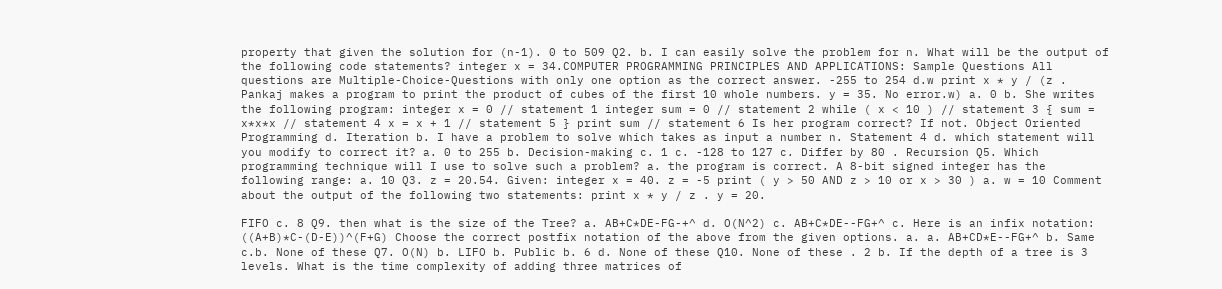property that given the solution for (n-1). 0 to 509 Q2. b. I can easily solve the problem for n. What will be the output of the following code statements? integer x = 34.COMPUTER PROGRAMMING PRINCIPLES AND APPLICATIONS: Sample Questions All questions are Multiple-Choice-Questions with only one option as the correct answer. -255 to 254 d.w print x * y / (z . Pankaj makes a program to print the product of cubes of the first 10 whole numbers. y = 35. No error.w) a. 0 b. She writes the following program: integer x = 0 // statement 1 integer sum = 0 // statement 2 while ( x < 10 ) // statement 3 { sum = x*x*x // statement 4 x = x + 1 // statement 5 } print sum // statement 6 Is her program correct? If not. Object Oriented Programming d. Iteration b. I have a problem to solve which takes as input a number n. Statement 4 d. which statement will you modify to correct it? a. 0 to 255 b. Decision-making c. 1 c. -128 to 127 c. Differ by 80 . Recursion Q5. Which programming technique will I use to solve such a problem? a. the program is correct. A 8-bit signed integer has the following range: a. 10 Q3. z = 20.54. Given: integer x = 40. z = -5 print ( y > 50 AND z > 10 or x > 30 ) a. w = 10 Comment about the output of the following two statements: print x * y / z . y = 20.

FIFO c. 8 Q9. then what is the size of the Tree? a. AB+C*DE-FG-+^ d. O(N^2) c. AB+C*DE--FG+^ c. Here is an infix notation: ((A+B)*C-(D-E))^(F+G) Choose the correct postfix notation of the above from the given options. a. a. AB+CD*E--FG+^ b. Same c.b. None of these Q7. O(N) b. LIFO b. Public b. 6 d. None of these Q10. None of these . 2 b. If the depth of a tree is 3 levels. What is the time complexity of adding three matrices of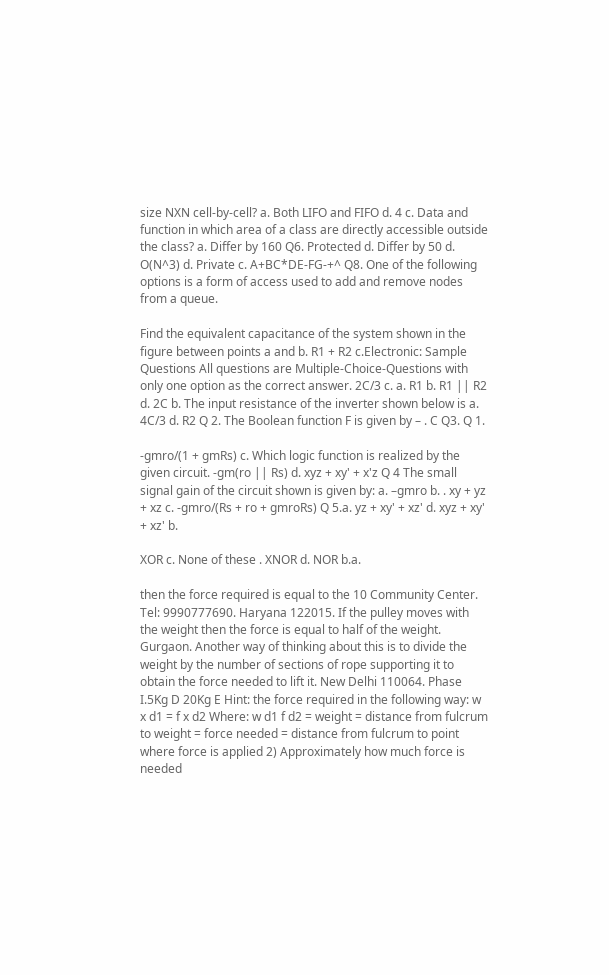size NXN cell-by-cell? a. Both LIFO and FIFO d. 4 c. Data and function in which area of a class are directly accessible outside the class? a. Differ by 160 Q6. Protected d. Differ by 50 d. O(N^3) d. Private c. A+BC*DE-FG-+^ Q8. One of the following options is a form of access used to add and remove nodes from a queue.

Find the equivalent capacitance of the system shown in the figure between points a and b. R1 + R2 c.Electronic: Sample Questions All questions are Multiple-Choice-Questions with only one option as the correct answer. 2C/3 c. a. R1 b. R1 || R2 d. 2C b. The input resistance of the inverter shown below is a. 4C/3 d. R2 Q 2. The Boolean function F is given by – . C Q3. Q 1.

-gmro/(1 + gmRs) c. Which logic function is realized by the given circuit. -gm(ro || Rs) d. xyz + xy' + x'z Q 4 The small signal gain of the circuit shown is given by: a. –gmro b. . xy + yz + xz c. -gmro/(Rs + ro + gmroRs) Q 5.a. yz + xy' + xz' d. xyz + xy' + xz' b.

XOR c. None of these . XNOR d. NOR b.a.

then the force required is equal to the 10 Community Center. Tel: 9990777690. Haryana 122015. If the pulley moves with the weight then the force is equal to half of the weight. Gurgaon. Another way of thinking about this is to divide the weight by the number of sections of rope supporting it to obtain the force needed to lift it. New Delhi 110064. Phase I.5Kg D 20Kg E Hint: the force required in the following way: w x d1 = f x d2 Where: w d1 f d2 = weight = distance from fulcrum to weight = force needed = distance from fulcrum to point where force is applied 2) Approximately how much force is needed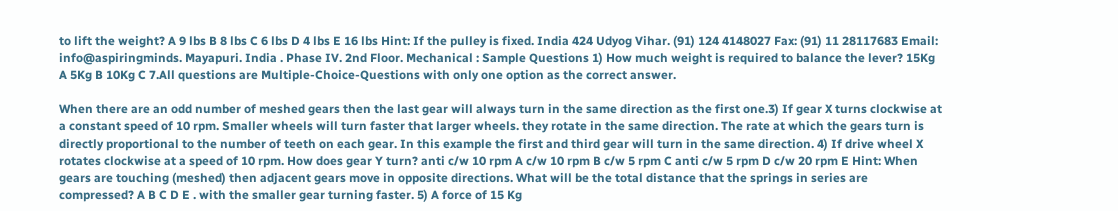to lift the weight? A 9 lbs B 8 lbs C 6 lbs D 4 lbs E 16 lbs Hint: If the pulley is fixed. India 424 Udyog Vihar. (91) 124 4148027 Fax: (91) 11 28117683 Email: info@aspiringminds. Mayapuri. India . Phase IV. 2nd Floor. Mechanical : Sample Questions 1) How much weight is required to balance the lever? 15Kg A 5Kg B 10Kg C 7.All questions are Multiple-Choice-Questions with only one option as the correct answer.

When there are an odd number of meshed gears then the last gear will always turn in the same direction as the first one.3) If gear X turns clockwise at a constant speed of 10 rpm. Smaller wheels will turn faster that larger wheels. they rotate in the same direction. The rate at which the gears turn is directly proportional to the number of teeth on each gear. In this example the first and third gear will turn in the same direction. 4) If drive wheel X rotates clockwise at a speed of 10 rpm. How does gear Y turn? anti c/w 10 rpm A c/w 10 rpm B c/w 5 rpm C anti c/w 5 rpm D c/w 20 rpm E Hint: When gears are touching (meshed) then adjacent gears move in opposite directions. What will be the total distance that the springs in series are compressed? A B C D E . with the smaller gear turning faster. 5) A force of 15 Kg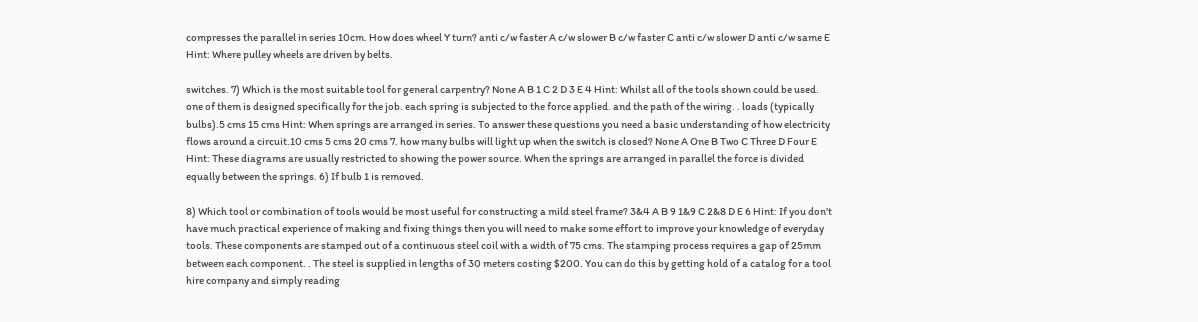compresses the parallel in series 10cm. How does wheel Y turn? anti c/w faster A c/w slower B c/w faster C anti c/w slower D anti c/w same E Hint: Where pulley wheels are driven by belts.

switches. 7) Which is the most suitable tool for general carpentry? None A B 1 C 2 D 3 E 4 Hint: Whilst all of the tools shown could be used. one of them is designed specifically for the job. each spring is subjected to the force applied. and the path of the wiring. . loads (typically bulbs).5 cms 15 cms Hint: When springs are arranged in series. To answer these questions you need a basic understanding of how electricity flows around a circuit.10 cms 5 cms 20 cms 7. how many bulbs will light up when the switch is closed? None A One B Two C Three D Four E Hint: These diagrams are usually restricted to showing the power source. When the springs are arranged in parallel the force is divided equally between the springs. 6) If bulb 1 is removed.

8) Which tool or combination of tools would be most useful for constructing a mild steel frame? 3&4 A B 9 1&9 C 2&8 D E 6 Hint: If you don't have much practical experience of making and fixing things then you will need to make some effort to improve your knowledge of everyday tools. These components are stamped out of a continuous steel coil with a width of 75 cms. The stamping process requires a gap of 25mm between each component. . The steel is supplied in lengths of 30 meters costing $200. You can do this by getting hold of a catalog for a tool hire company and simply reading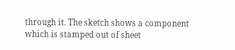through it. The sketch shows a component which is stamped out of sheet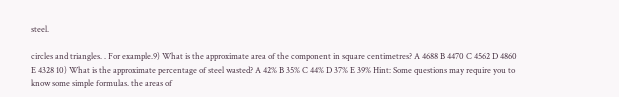steel.

circles and triangles. . For example.9) What is the approximate area of the component in square centimetres? A 4688 B 4470 C 4562 D 4860 E 4328 10) What is the approximate percentage of steel wasted? A 42% B 35% C 44% D 37% E 39% Hint: Some questions may require you to know some simple formulas. the areas of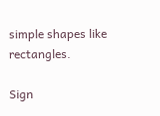simple shapes like rectangles.

Sign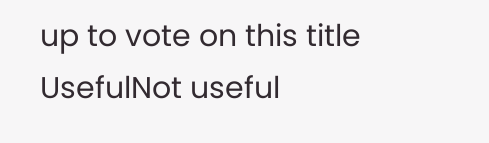up to vote on this title
UsefulNot useful